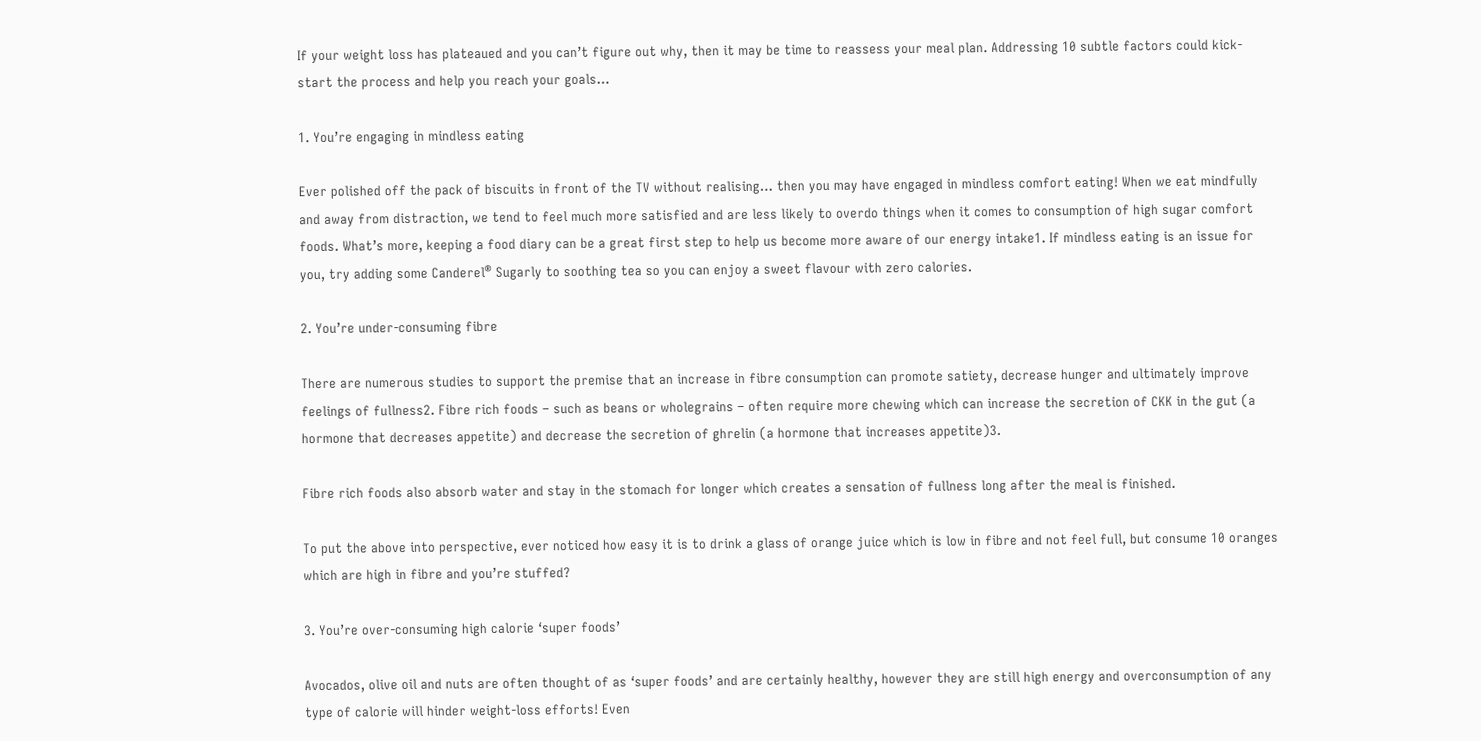If your weight loss has plateaued and you can’t figure out why, then it may be time to reassess your meal plan. Addressing 10 subtle factors could kick-start the process and help you reach your goals…

1. You’re engaging in mindless eating

Ever polished off the pack of biscuits in front of the TV without realising… then you may have engaged in mindless comfort eating! When we eat mindfully and away from distraction, we tend to feel much more satisfied and are less likely to overdo things when it comes to consumption of high sugar comfort foods. What’s more, keeping a food diary can be a great first step to help us become more aware of our energy intake1. If mindless eating is an issue for you, try adding some Canderel® Sugarly to soothing tea so you can enjoy a sweet flavour with zero calories.

2. You’re under-consuming fibre

There are numerous studies to support the premise that an increase in fibre consumption can promote satiety, decrease hunger and ultimately improve feelings of fullness2. Fibre rich foods – such as beans or wholegrains – often require more chewing which can increase the secretion of CKK in the gut (a hormone that decreases appetite) and decrease the secretion of ghrelin (a hormone that increases appetite)3.

Fibre rich foods also absorb water and stay in the stomach for longer which creates a sensation of fullness long after the meal is finished.

To put the above into perspective, ever noticed how easy it is to drink a glass of orange juice which is low in fibre and not feel full, but consume 10 oranges which are high in fibre and you’re stuffed?

3. You’re over-consuming high calorie ‘super foods’

Avocados, olive oil and nuts are often thought of as ‘super foods’ and are certainly healthy, however they are still high energy and overconsumption of any type of calorie will hinder weight-loss efforts! Even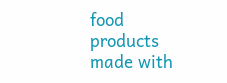food products made with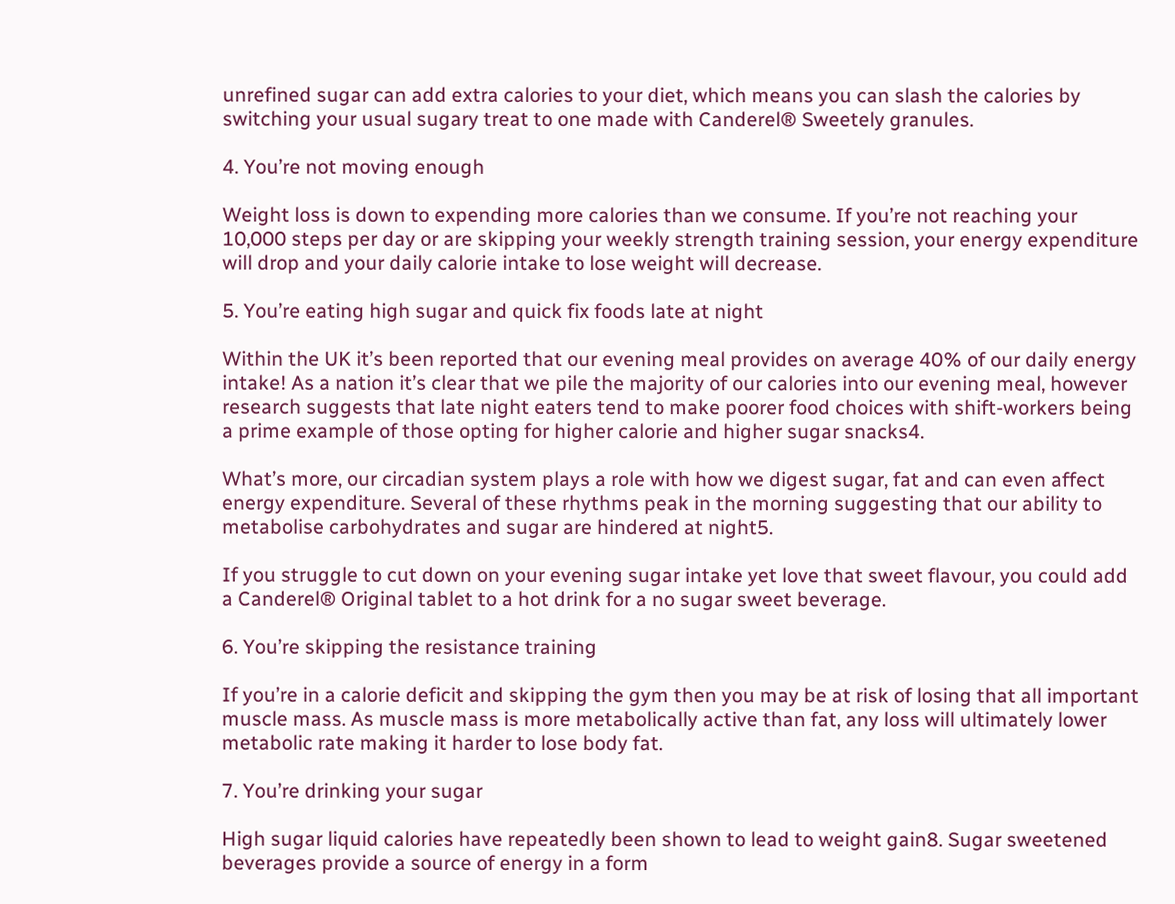unrefined sugar can add extra calories to your diet, which means you can slash the calories by switching your usual sugary treat to one made with Canderel® Sweetely granules.

4. You’re not moving enough

Weight loss is down to expending more calories than we consume. If you’re not reaching your 10,000 steps per day or are skipping your weekly strength training session, your energy expenditure will drop and your daily calorie intake to lose weight will decrease.

5. You’re eating high sugar and quick fix foods late at night

Within the UK it’s been reported that our evening meal provides on average 40% of our daily energy intake! As a nation it’s clear that we pile the majority of our calories into our evening meal, however research suggests that late night eaters tend to make poorer food choices with shift-workers being a prime example of those opting for higher calorie and higher sugar snacks4.

What’s more, our circadian system plays a role with how we digest sugar, fat and can even affect energy expenditure. Several of these rhythms peak in the morning suggesting that our ability to metabolise carbohydrates and sugar are hindered at night5.

If you struggle to cut down on your evening sugar intake yet love that sweet flavour, you could add a Canderel® Original tablet to a hot drink for a no sugar sweet beverage.

6. You’re skipping the resistance training

If you’re in a calorie deficit and skipping the gym then you may be at risk of losing that all important muscle mass. As muscle mass is more metabolically active than fat, any loss will ultimately lower metabolic rate making it harder to lose body fat.

7. You’re drinking your sugar

High sugar liquid calories have repeatedly been shown to lead to weight gain8. Sugar sweetened beverages provide a source of energy in a form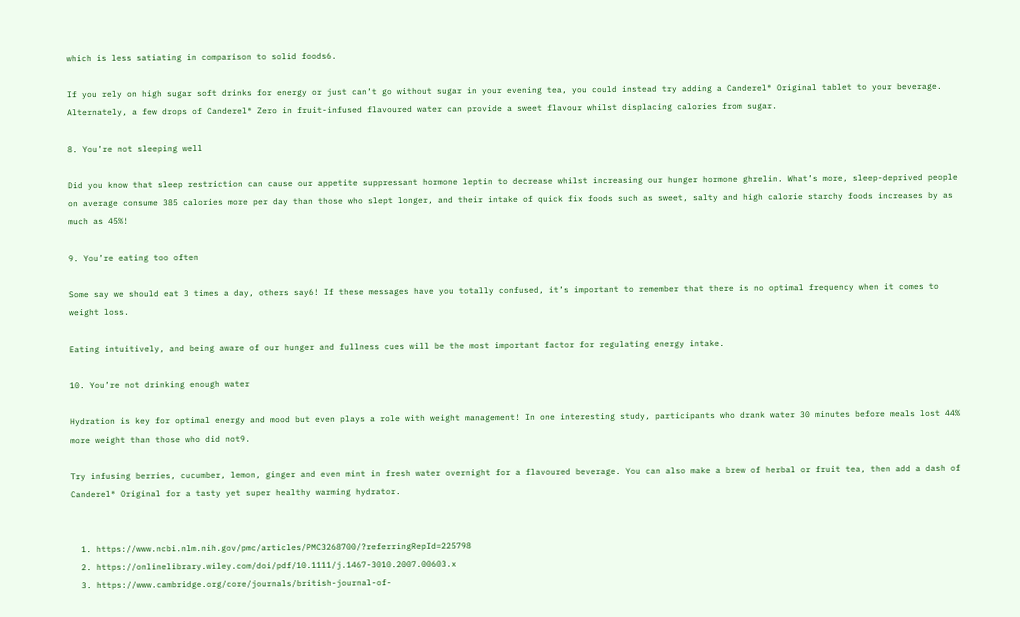which is less satiating in comparison to solid foods6.

If you rely on high sugar soft drinks for energy or just can’t go without sugar in your evening tea, you could instead try adding a Canderel® Original tablet to your beverage. Alternately, a few drops of Canderel® Zero in fruit-infused flavoured water can provide a sweet flavour whilst displacing calories from sugar.

8. You’re not sleeping well

Did you know that sleep restriction can cause our appetite suppressant hormone leptin to decrease whilst increasing our hunger hormone ghrelin. What’s more, sleep-deprived people on average consume 385 calories more per day than those who slept longer, and their intake of quick fix foods such as sweet, salty and high calorie starchy foods increases by as much as 45%!

9. You’re eating too often

Some say we should eat 3 times a day, others say6! If these messages have you totally confused, it’s important to remember that there is no optimal frequency when it comes to weight loss.

Eating intuitively, and being aware of our hunger and fullness cues will be the most important factor for regulating energy intake.

10. You’re not drinking enough water

Hydration is key for optimal energy and mood but even plays a role with weight management! In one interesting study, participants who drank water 30 minutes before meals lost 44% more weight than those who did not9.

Try infusing berries, cucumber, lemon, ginger and even mint in fresh water overnight for a flavoured beverage. You can also make a brew of herbal or fruit tea, then add a dash of Canderel® Original for a tasty yet super healthy warming hydrator.


  1. https://www.ncbi.nlm.nih.gov/pmc/articles/PMC3268700/?referringRepId=225798
  2. https://onlinelibrary.wiley.com/doi/pdf/10.1111/j.1467-3010.2007.00603.x
  3. https://www.cambridge.org/core/journals/british-journal-of-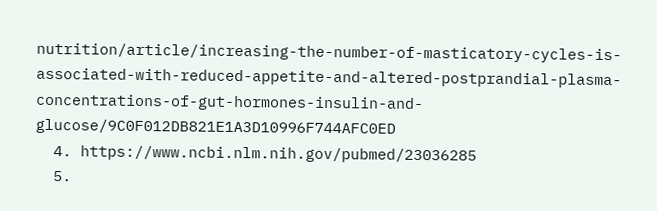nutrition/article/increasing-the-number-of-masticatory-cycles-is-associated-with-reduced-appetite-and-altered-postprandial-plasma-concentrations-of-gut-hormones-insulin-and-glucose/9C0F012DB821E1A3D10996F744AFC0ED
  4. https://www.ncbi.nlm.nih.gov/pubmed/23036285
  5.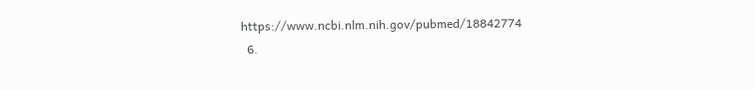https://www.ncbi.nlm.nih.gov/pubmed/18842774
  6.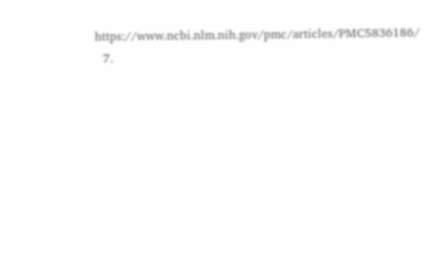https://www.ncbi.nlm.nih.gov/pmc/articles/PMC5836186/
  7.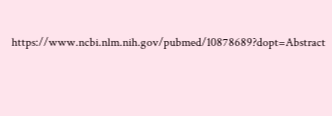https://www.ncbi.nlm.nih.gov/pubmed/10878689?dopt=Abstract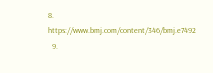8. https://www.bmj.com/content/346/bmj.e7492
  9.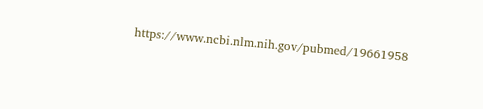https://www.ncbi.nlm.nih.gov/pubmed/19661958